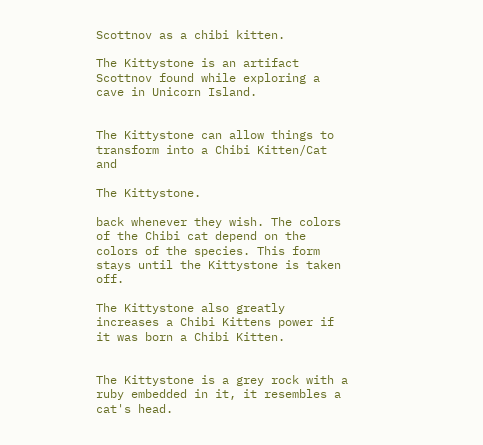Scottnov as a chibi kitten.

The Kittystone is an artifact Scottnov found while exploring a cave in Unicorn Island.


The Kittystone can allow things to transform into a Chibi Kitten/Cat and

The Kittystone.

back whenever they wish. The colors of the Chibi cat depend on the colors of the species. This form stays until the Kittystone is taken off.

The Kittystone also greatly increases a Chibi Kittens power if it was born a Chibi Kitten.


The Kittystone is a grey rock with a ruby embedded in it, it resembles a cat's head.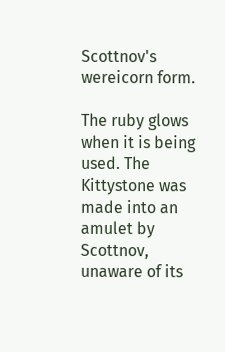Scottnov's wereicorn form.

The ruby glows when it is being used. The Kittystone was made into an amulet by Scottnov, unaware of its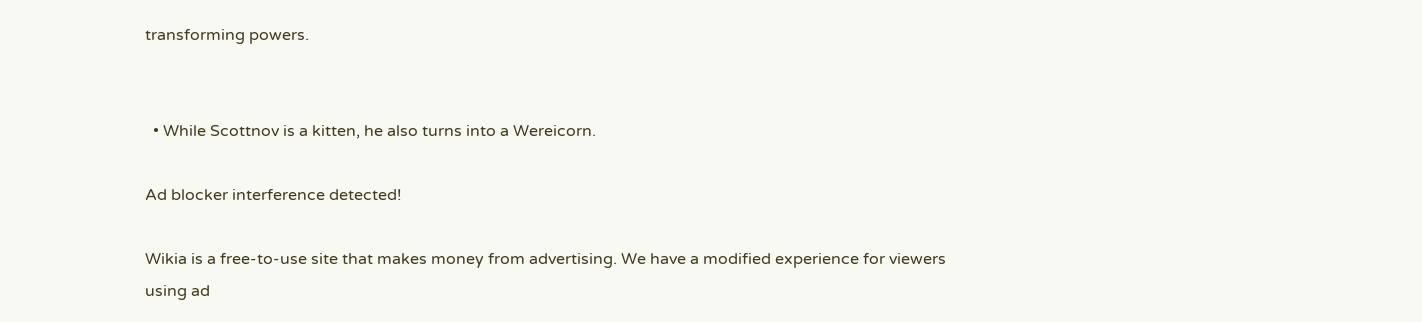transforming powers.


  • While Scottnov is a kitten, he also turns into a Wereicorn.

Ad blocker interference detected!

Wikia is a free-to-use site that makes money from advertising. We have a modified experience for viewers using ad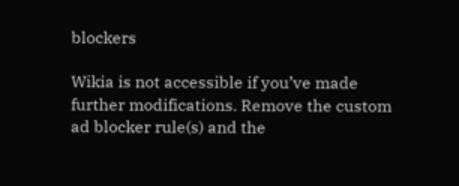blockers

Wikia is not accessible if you’ve made further modifications. Remove the custom ad blocker rule(s) and the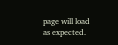page will load as expected.